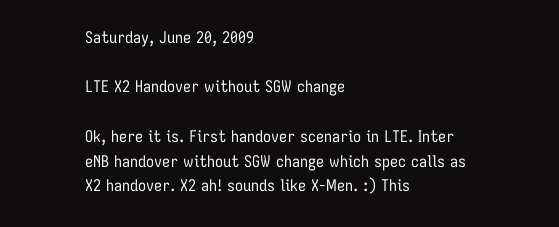Saturday, June 20, 2009

LTE X2 Handover without SGW change

Ok, here it is. First handover scenario in LTE. Inter eNB handover without SGW change which spec calls as X2 handover. X2 ah! sounds like X-Men. :) This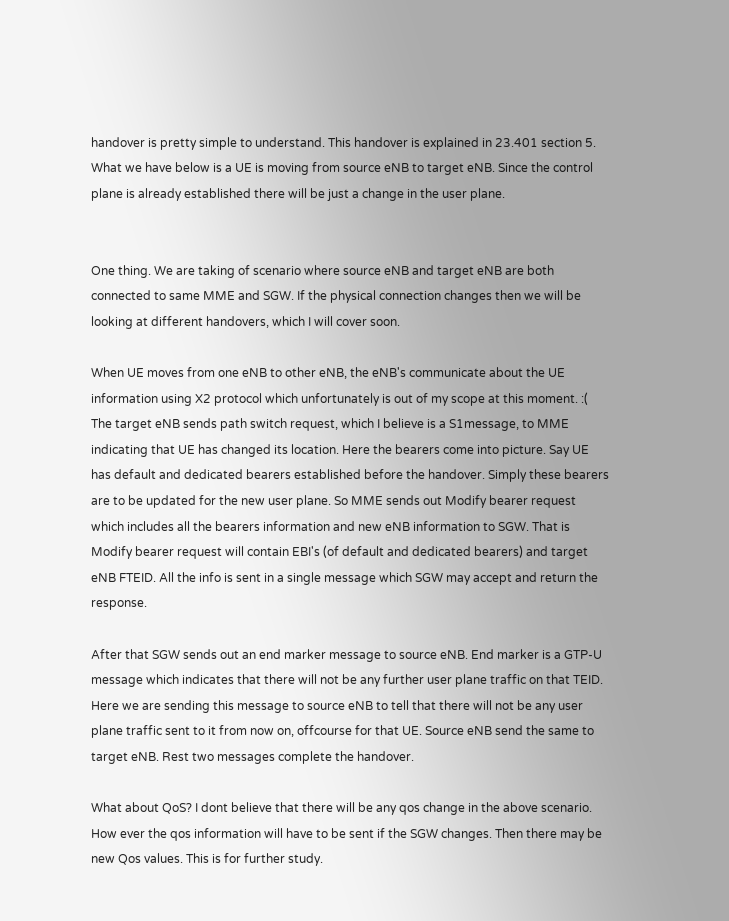handover is pretty simple to understand. This handover is explained in 23.401 section 5. What we have below is a UE is moving from source eNB to target eNB. Since the control plane is already established there will be just a change in the user plane.


One thing. We are taking of scenario where source eNB and target eNB are both connected to same MME and SGW. If the physical connection changes then we will be looking at different handovers, which I will cover soon.

When UE moves from one eNB to other eNB, the eNB's communicate about the UE information using X2 protocol which unfortunately is out of my scope at this moment. :( The target eNB sends path switch request, which I believe is a S1message, to MME indicating that UE has changed its location. Here the bearers come into picture. Say UE has default and dedicated bearers established before the handover. Simply these bearers are to be updated for the new user plane. So MME sends out Modify bearer request which includes all the bearers information and new eNB information to SGW. That is Modify bearer request will contain EBI's (of default and dedicated bearers) and target eNB FTEID. All the info is sent in a single message which SGW may accept and return the response.

After that SGW sends out an end marker message to source eNB. End marker is a GTP-U message which indicates that there will not be any further user plane traffic on that TEID. Here we are sending this message to source eNB to tell that there will not be any user plane traffic sent to it from now on, offcourse for that UE. Source eNB send the same to target eNB. Rest two messages complete the handover.

What about QoS? I dont believe that there will be any qos change in the above scenario. How ever the qos information will have to be sent if the SGW changes. Then there may be new Qos values. This is for further study.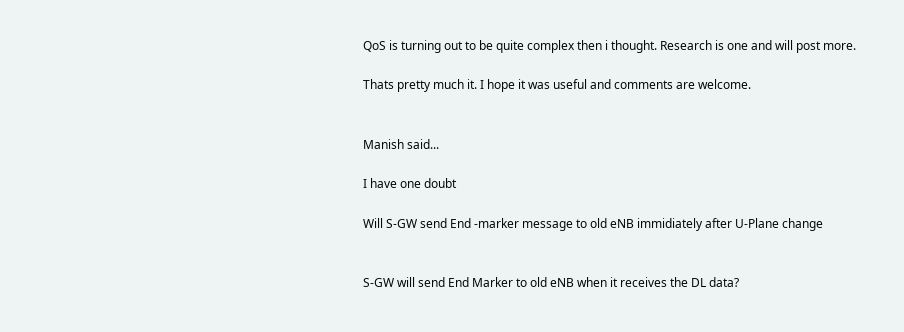QoS is turning out to be quite complex then i thought. Research is one and will post more.

Thats pretty much it. I hope it was useful and comments are welcome.


Manish said...

I have one doubt

Will S-GW send End -marker message to old eNB immidiately after U-Plane change


S-GW will send End Marker to old eNB when it receives the DL data?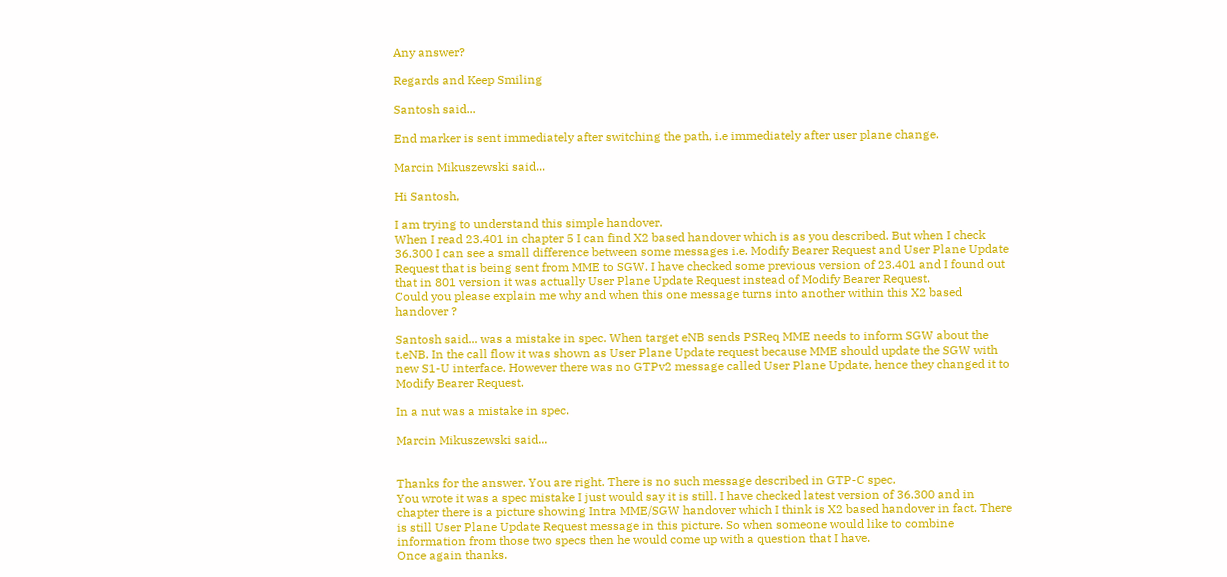Any answer?

Regards and Keep Smiling

Santosh said...

End marker is sent immediately after switching the path, i.e immediately after user plane change.

Marcin Mikuszewski said...

Hi Santosh,

I am trying to understand this simple handover.
When I read 23.401 in chapter 5 I can find X2 based handover which is as you described. But when I check 36.300 I can see a small difference between some messages i.e. Modify Bearer Request and User Plane Update Request that is being sent from MME to SGW. I have checked some previous version of 23.401 and I found out that in 801 version it was actually User Plane Update Request instead of Modify Bearer Request.
Could you please explain me why and when this one message turns into another within this X2 based handover ?

Santosh said... was a mistake in spec. When target eNB sends PSReq MME needs to inform SGW about the t.eNB. In the call flow it was shown as User Plane Update request because MME should update the SGW with new S1-U interface. However there was no GTPv2 message called User Plane Update, hence they changed it to Modify Bearer Request.

In a nut was a mistake in spec.

Marcin Mikuszewski said...


Thanks for the answer. You are right. There is no such message described in GTP-C spec.
You wrote it was a spec mistake I just would say it is still. I have checked latest version of 36.300 and in chapter there is a picture showing Intra MME/SGW handover which I think is X2 based handover in fact. There is still User Plane Update Request message in this picture. So when someone would like to combine information from those two specs then he would come up with a question that I have.
Once again thanks.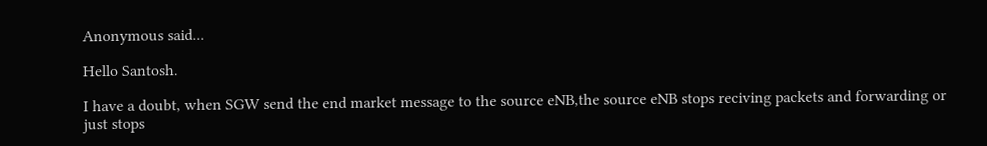Anonymous said...

Hello Santosh.

I have a doubt, when SGW send the end market message to the source eNB,the source eNB stops reciving packets and forwarding or just stops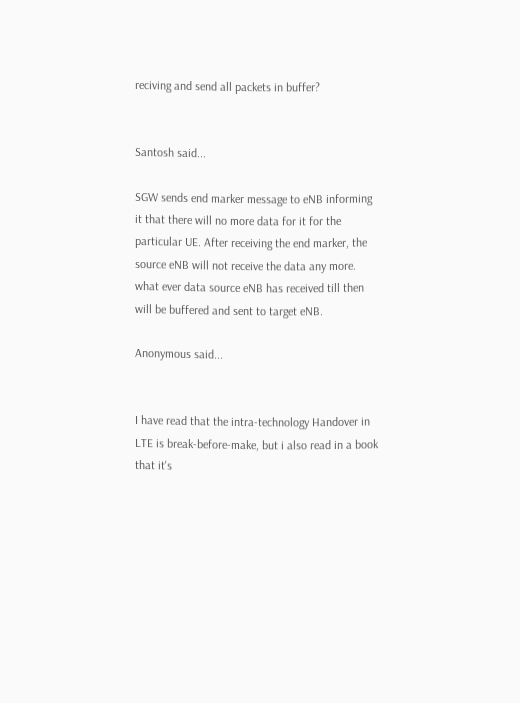reciving and send all packets in buffer?


Santosh said...

SGW sends end marker message to eNB informing it that there will no more data for it for the particular UE. After receiving the end marker, the source eNB will not receive the data any more. what ever data source eNB has received till then will be buffered and sent to target eNB.

Anonymous said...


I have read that the intra-technology Handover in LTE is break-before-make, but i also read in a book that it's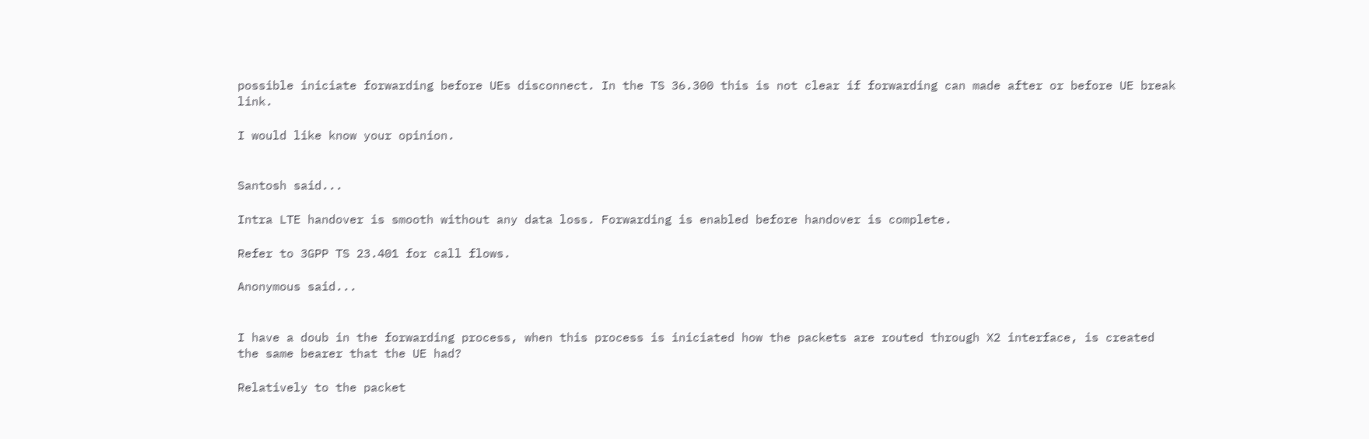possible iniciate forwarding before UEs disconnect. In the TS 36.300 this is not clear if forwarding can made after or before UE break link.

I would like know your opinion.


Santosh said...

Intra LTE handover is smooth without any data loss. Forwarding is enabled before handover is complete.

Refer to 3GPP TS 23.401 for call flows.

Anonymous said...


I have a doub in the forwarding process, when this process is iniciated how the packets are routed through X2 interface, is created the same bearer that the UE had?

Relatively to the packet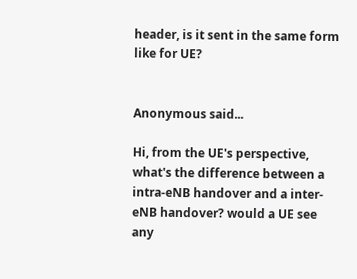header, is it sent in the same form like for UE?


Anonymous said...

Hi, from the UE's perspective, what's the difference between a intra-eNB handover and a inter-eNB handover? would a UE see any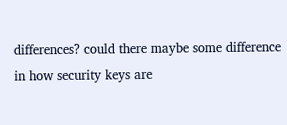differences? could there maybe some difference in how security keys are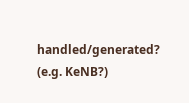handled/generated? (e.g. KeNB?)